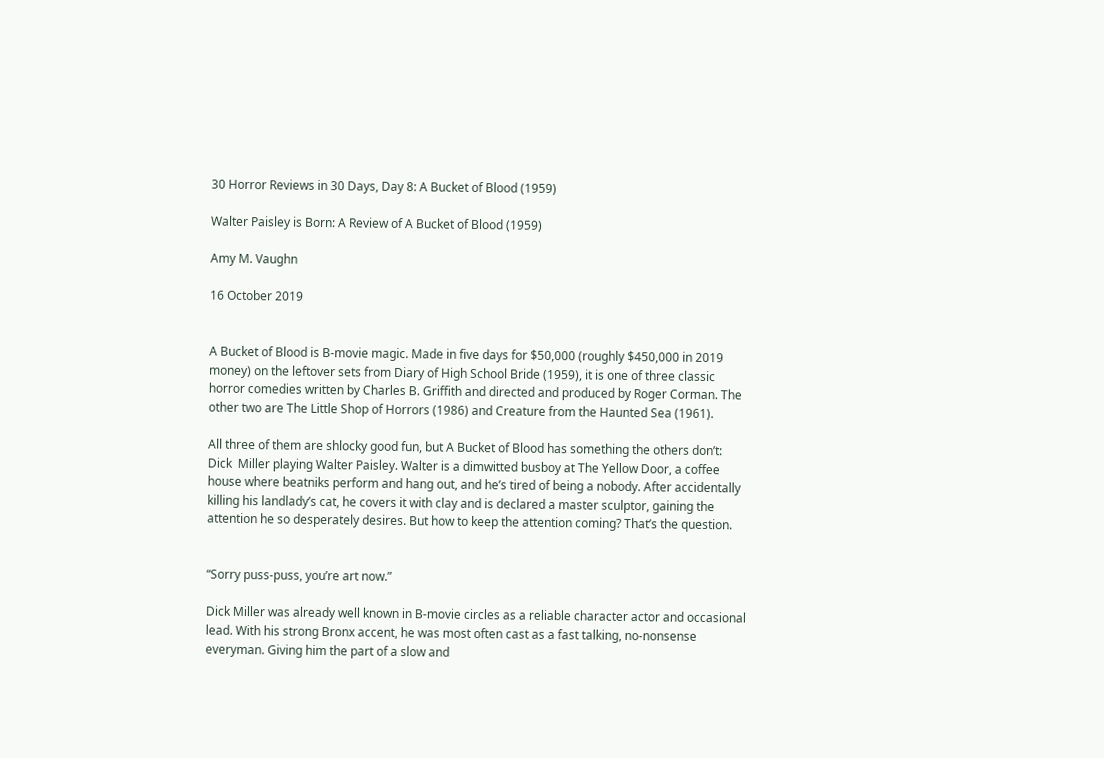30 Horror Reviews in 30 Days, Day 8: A Bucket of Blood (1959)

Walter Paisley is Born: A Review of A Bucket of Blood (1959)

Amy M. Vaughn

16 October 2019


A Bucket of Blood is B-movie magic. Made in five days for $50,000 (roughly $450,000 in 2019 money) on the leftover sets from Diary of High School Bride (1959), it is one of three classic horror comedies written by Charles B. Griffith and directed and produced by Roger Corman. The other two are The Little Shop of Horrors (1986) and Creature from the Haunted Sea (1961).

All three of them are shlocky good fun, but A Bucket of Blood has something the others don’t: Dick  Miller playing Walter Paisley. Walter is a dimwitted busboy at The Yellow Door, a coffee house where beatniks perform and hang out, and he’s tired of being a nobody. After accidentally killing his landlady’s cat, he covers it with clay and is declared a master sculptor, gaining the attention he so desperately desires. But how to keep the attention coming? That’s the question.


“Sorry puss-puss, you’re art now.”

Dick Miller was already well known in B-movie circles as a reliable character actor and occasional lead. With his strong Bronx accent, he was most often cast as a fast talking, no-nonsense everyman. Giving him the part of a slow and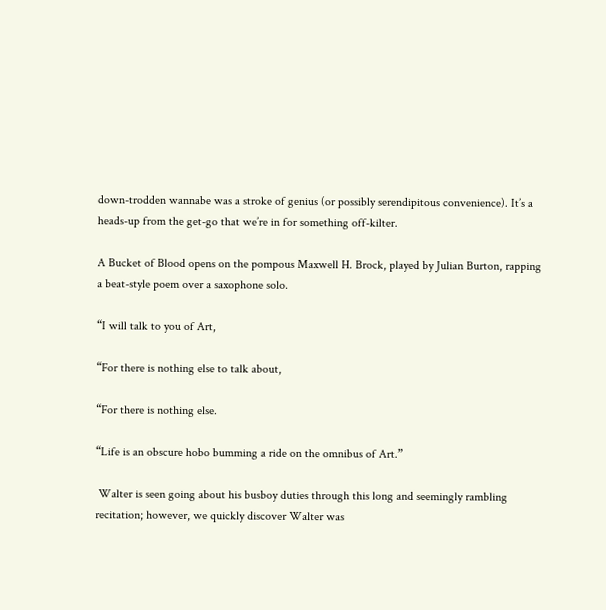down-trodden wannabe was a stroke of genius (or possibly serendipitous convenience). It’s a heads-up from the get-go that we’re in for something off-kilter.

A Bucket of Blood opens on the pompous Maxwell H. Brock, played by Julian Burton, rapping a beat-style poem over a saxophone solo.

“I will talk to you of Art,

“For there is nothing else to talk about,

“For there is nothing else.

“Life is an obscure hobo bumming a ride on the omnibus of Art.”

 Walter is seen going about his busboy duties through this long and seemingly rambling recitation; however, we quickly discover Walter was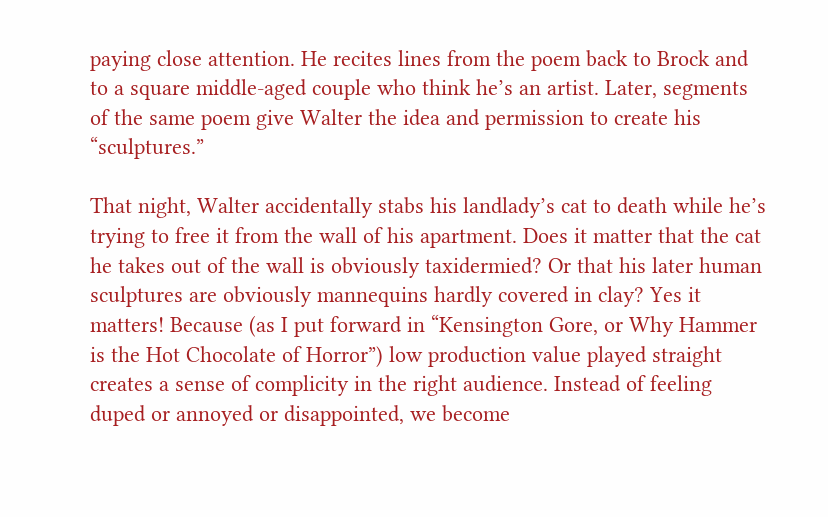paying close attention. He recites lines from the poem back to Brock and to a square middle-aged couple who think he’s an artist. Later, segments of the same poem give Walter the idea and permission to create his “sculptures.”

That night, Walter accidentally stabs his landlady’s cat to death while he’s trying to free it from the wall of his apartment. Does it matter that the cat he takes out of the wall is obviously taxidermied? Or that his later human sculptures are obviously mannequins hardly covered in clay? Yes it matters! Because (as I put forward in “Kensington Gore, or Why Hammer is the Hot Chocolate of Horror”) low production value played straight creates a sense of complicity in the right audience. Instead of feeling duped or annoyed or disappointed, we become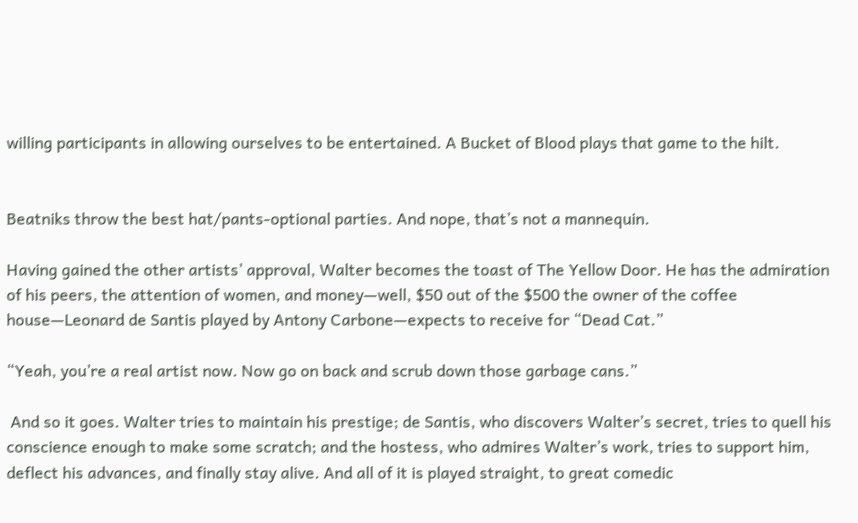willing participants in allowing ourselves to be entertained. A Bucket of Blood plays that game to the hilt.


Beatniks throw the best hat/pants-optional parties. And nope, that’s not a mannequin.

Having gained the other artists’ approval, Walter becomes the toast of The Yellow Door. He has the admiration of his peers, the attention of women, and money—well, $50 out of the $500 the owner of the coffee house—Leonard de Santis played by Antony Carbone—expects to receive for “Dead Cat.”

“Yeah, you’re a real artist now. Now go on back and scrub down those garbage cans.”

 And so it goes. Walter tries to maintain his prestige; de Santis, who discovers Walter’s secret, tries to quell his conscience enough to make some scratch; and the hostess, who admires Walter’s work, tries to support him, deflect his advances, and finally stay alive. And all of it is played straight, to great comedic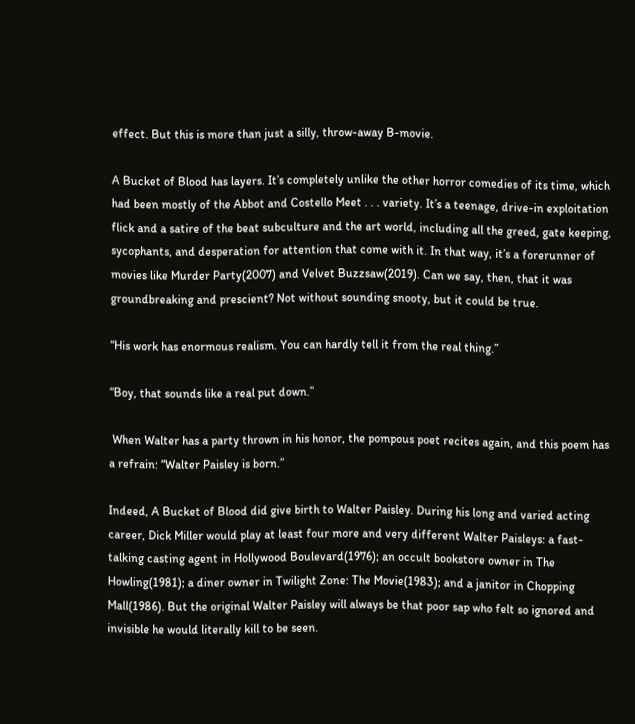effect. But this is more than just a silly, throw-away B-movie.

A Bucket of Blood has layers. It’s completely unlike the other horror comedies of its time, which had been mostly of the Abbot and Costello Meet . . . variety. It’s a teenage, drive-in exploitation flick and a satire of the beat subculture and the art world, including all the greed, gate keeping, sycophants, and desperation for attention that come with it. In that way, it’s a forerunner of movies like Murder Party(2007) and Velvet Buzzsaw(2019). Can we say, then, that it was groundbreaking and prescient? Not without sounding snooty, but it could be true.

“His work has enormous realism. You can hardly tell it from the real thing.”

“Boy, that sounds like a real put down.”

 When Walter has a party thrown in his honor, the pompous poet recites again, and this poem has a refrain: “Walter Paisley is born.”

Indeed, A Bucket of Blood did give birth to Walter Paisley. During his long and varied acting career, Dick Miller would play at least four more and very different Walter Paisleys: a fast-talking casting agent in Hollywood Boulevard(1976); an occult bookstore owner in The Howling(1981); a diner owner in Twilight Zone: The Movie(1983); and a janitor in Chopping Mall(1986). But the original Walter Paisley will always be that poor sap who felt so ignored and invisible he would literally kill to be seen.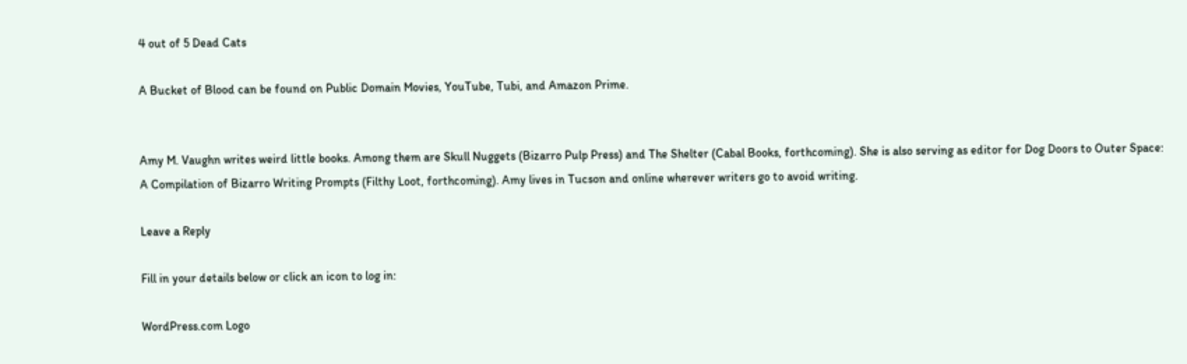4 out of 5 Dead Cats

A Bucket of Blood can be found on Public Domain Movies, YouTube, Tubi, and Amazon Prime.


Amy M. Vaughn writes weird little books. Among them are Skull Nuggets (Bizarro Pulp Press) and The Shelter (Cabal Books, forthcoming). She is also serving as editor for Dog Doors to Outer Space: A Compilation of Bizarro Writing Prompts (Filthy Loot, forthcoming). Amy lives in Tucson and online wherever writers go to avoid writing.

Leave a Reply

Fill in your details below or click an icon to log in:

WordPress.com Logo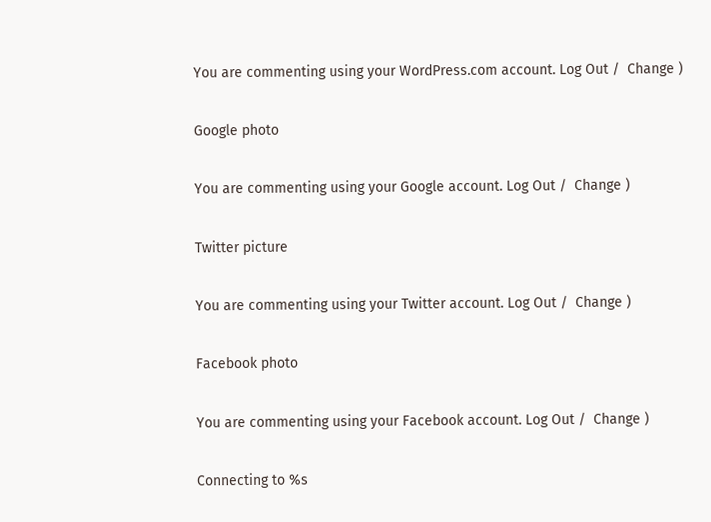You are commenting using your WordPress.com account. Log Out /  Change )

Google photo

You are commenting using your Google account. Log Out /  Change )

Twitter picture

You are commenting using your Twitter account. Log Out /  Change )

Facebook photo

You are commenting using your Facebook account. Log Out /  Change )

Connecting to %s